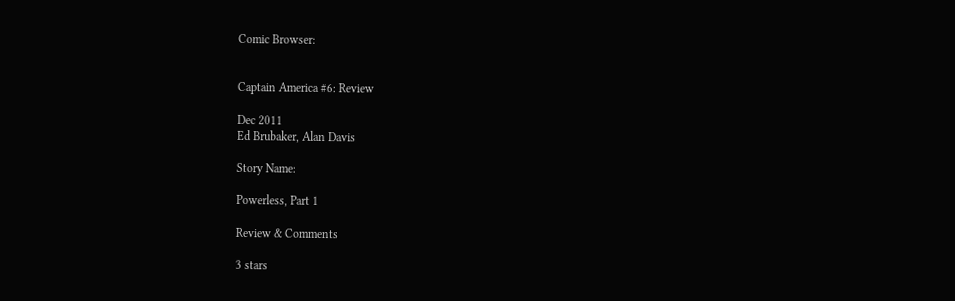Comic Browser:


Captain America #6: Review

Dec 2011
Ed Brubaker, Alan Davis

Story Name:

Powerless, Part 1

Review & Comments

3 stars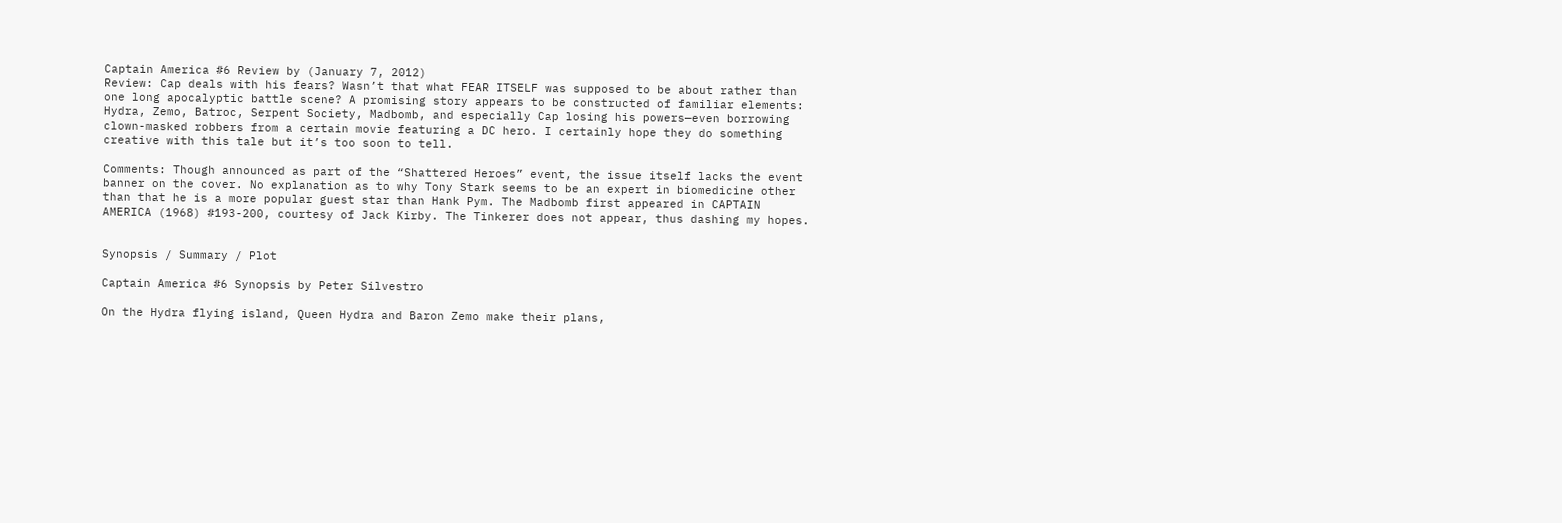Captain America #6 Review by (January 7, 2012)
Review: Cap deals with his fears? Wasn’t that what FEAR ITSELF was supposed to be about rather than one long apocalyptic battle scene? A promising story appears to be constructed of familiar elements: Hydra, Zemo, Batroc, Serpent Society, Madbomb, and especially Cap losing his powers—even borrowing clown-masked robbers from a certain movie featuring a DC hero. I certainly hope they do something creative with this tale but it’s too soon to tell.

Comments: Though announced as part of the “Shattered Heroes” event, the issue itself lacks the event banner on the cover. No explanation as to why Tony Stark seems to be an expert in biomedicine other than that he is a more popular guest star than Hank Pym. The Madbomb first appeared in CAPTAIN AMERICA (1968) #193-200, courtesy of Jack Kirby. The Tinkerer does not appear, thus dashing my hopes.


Synopsis / Summary / Plot

Captain America #6 Synopsis by Peter Silvestro

On the Hydra flying island, Queen Hydra and Baron Zemo make their plans,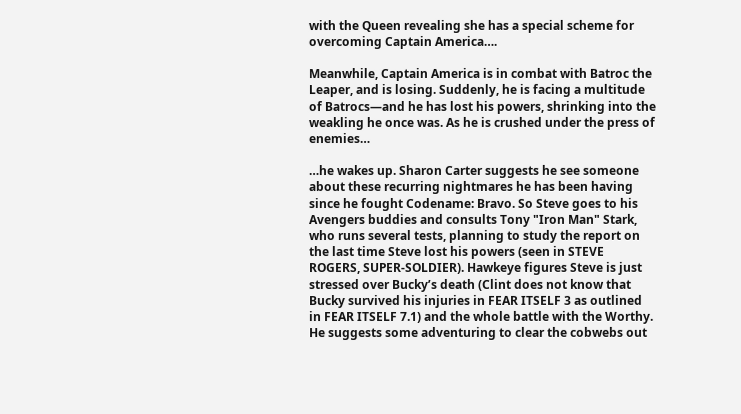with the Queen revealing she has a special scheme for overcoming Captain America….

Meanwhile, Captain America is in combat with Batroc the Leaper, and is losing. Suddenly, he is facing a multitude of Batrocs—and he has lost his powers, shrinking into the weakling he once was. As he is crushed under the press of enemies…

…he wakes up. Sharon Carter suggests he see someone about these recurring nightmares he has been having since he fought Codename: Bravo. So Steve goes to his Avengers buddies and consults Tony "Iron Man" Stark, who runs several tests, planning to study the report on the last time Steve lost his powers (seen in STEVE ROGERS, SUPER-SOLDIER). Hawkeye figures Steve is just stressed over Bucky’s death (Clint does not know that Bucky survived his injuries in FEAR ITSELF 3 as outlined in FEAR ITSELF 7.1) and the whole battle with the Worthy. He suggests some adventuring to clear the cobwebs out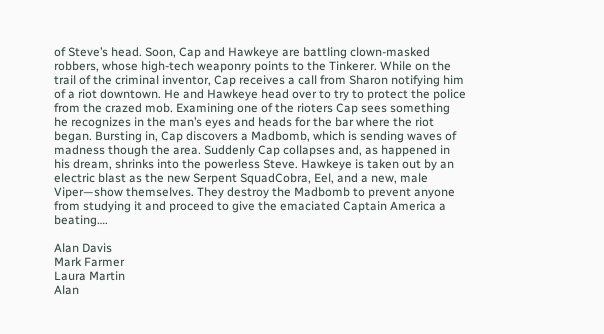of Steve’s head. Soon, Cap and Hawkeye are battling clown-masked robbers, whose high-tech weaponry points to the Tinkerer. While on the trail of the criminal inventor, Cap receives a call from Sharon notifying him of a riot downtown. He and Hawkeye head over to try to protect the police from the crazed mob. Examining one of the rioters Cap sees something he recognizes in the man’s eyes and heads for the bar where the riot began. Bursting in, Cap discovers a Madbomb, which is sending waves of madness though the area. Suddenly Cap collapses and, as happened in his dream, shrinks into the powerless Steve. Hawkeye is taken out by an electric blast as the new Serpent SquadCobra, Eel, and a new, male Viper—show themselves. They destroy the Madbomb to prevent anyone from studying it and proceed to give the emaciated Captain America a beating….

Alan Davis
Mark Farmer
Laura Martin
Alan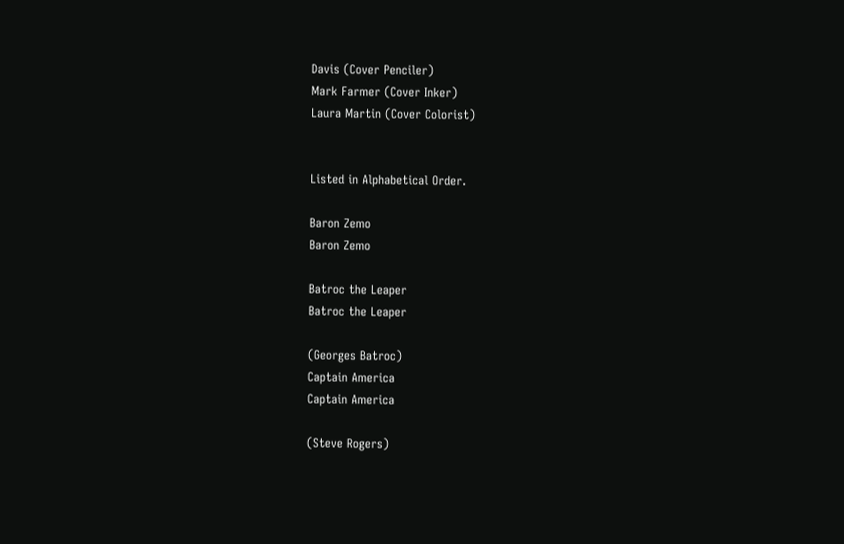Davis (Cover Penciler)
Mark Farmer (Cover Inker)
Laura Martin (Cover Colorist)


Listed in Alphabetical Order.

Baron Zemo
Baron Zemo

Batroc the Leaper
Batroc the Leaper

(Georges Batroc)
Captain America
Captain America

(Steve Rogers)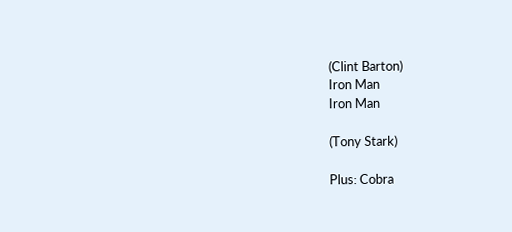(Clint Barton)
Iron Man
Iron Man

(Tony Stark)

Plus: Cobra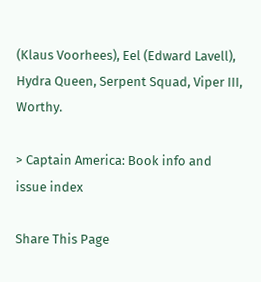(Klaus Voorhees), Eel (Edward Lavell), Hydra Queen, Serpent Squad, Viper III, Worthy.

> Captain America: Book info and issue index

Share This Page